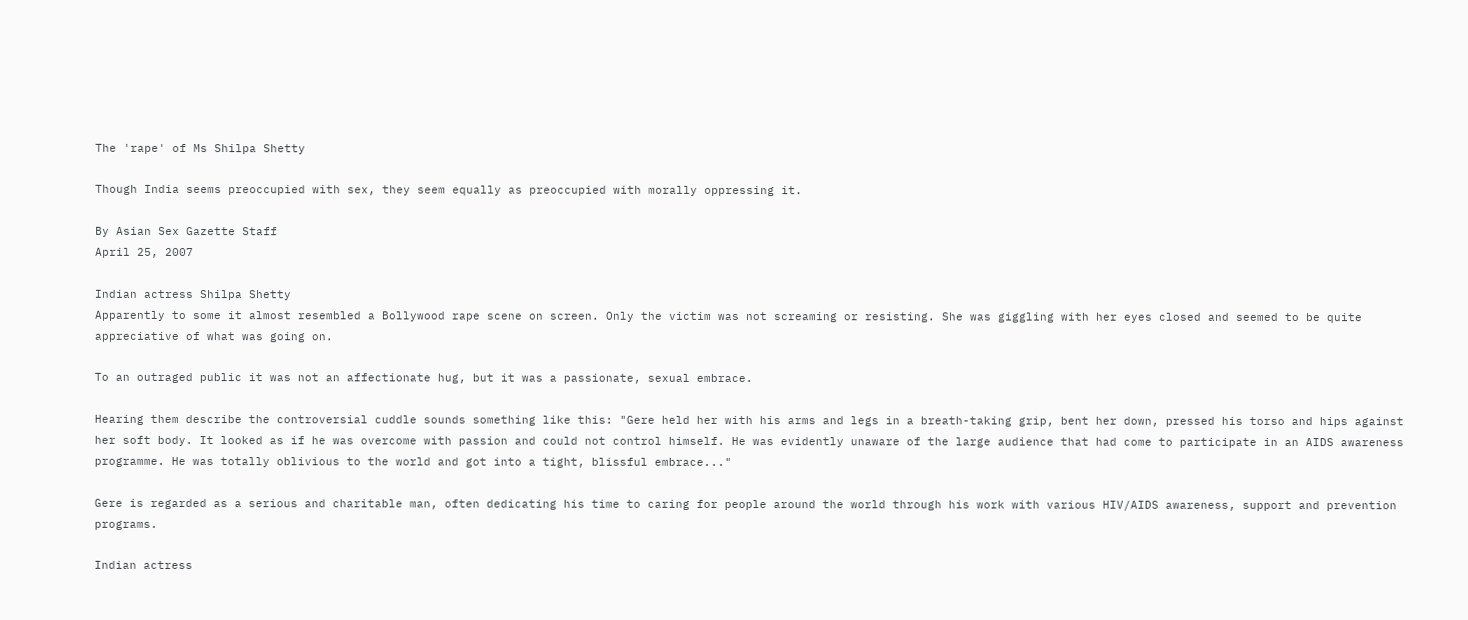The 'rape' of Ms Shilpa Shetty

Though India seems preoccupied with sex, they seem equally as preoccupied with morally oppressing it.

By Asian Sex Gazette Staff
April 25, 2007

Indian actress Shilpa Shetty
Apparently to some it almost resembled a Bollywood rape scene on screen. Only the victim was not screaming or resisting. She was giggling with her eyes closed and seemed to be quite appreciative of what was going on.

To an outraged public it was not an affectionate hug, but it was a passionate, sexual embrace.

Hearing them describe the controversial cuddle sounds something like this: "Gere held her with his arms and legs in a breath-taking grip, bent her down, pressed his torso and hips against her soft body. It looked as if he was overcome with passion and could not control himself. He was evidently unaware of the large audience that had come to participate in an AIDS awareness programme. He was totally oblivious to the world and got into a tight, blissful embrace..."

Gere is regarded as a serious and charitable man, often dedicating his time to caring for people around the world through his work with various HIV/AIDS awareness, support and prevention programs.

Indian actress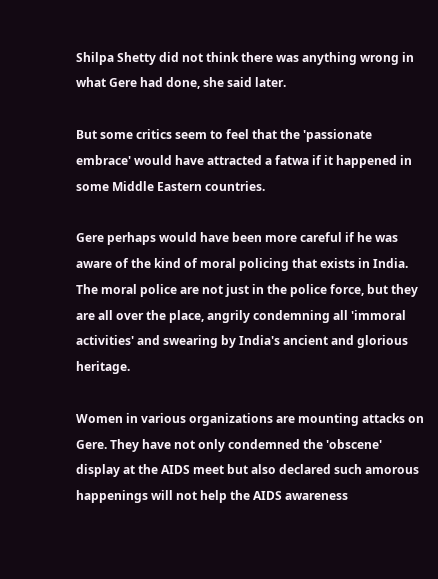Shilpa Shetty did not think there was anything wrong in what Gere had done, she said later.

But some critics seem to feel that the 'passionate embrace' would have attracted a fatwa if it happened in some Middle Eastern countries.

Gere perhaps would have been more careful if he was aware of the kind of moral policing that exists in India. The moral police are not just in the police force, but they are all over the place, angrily condemning all 'immoral activities' and swearing by India's ancient and glorious heritage.

Women in various organizations are mounting attacks on Gere. They have not only condemned the 'obscene' display at the AIDS meet but also declared such amorous happenings will not help the AIDS awareness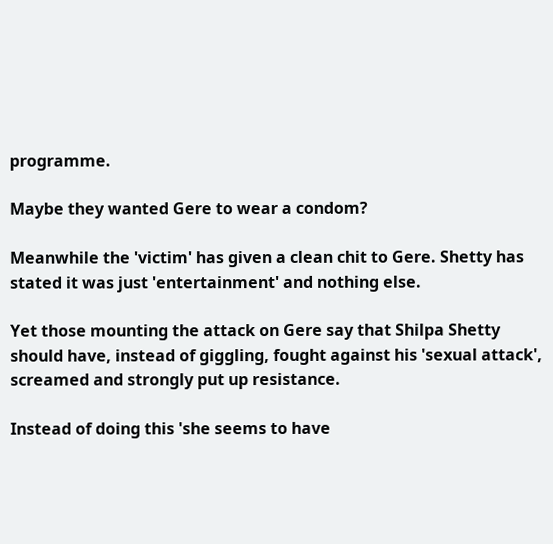programme.

Maybe they wanted Gere to wear a condom?

Meanwhile the 'victim' has given a clean chit to Gere. Shetty has stated it was just 'entertainment' and nothing else.

Yet those mounting the attack on Gere say that Shilpa Shetty should have, instead of giggling, fought against his 'sexual attack', screamed and strongly put up resistance.

Instead of doing this 'she seems to have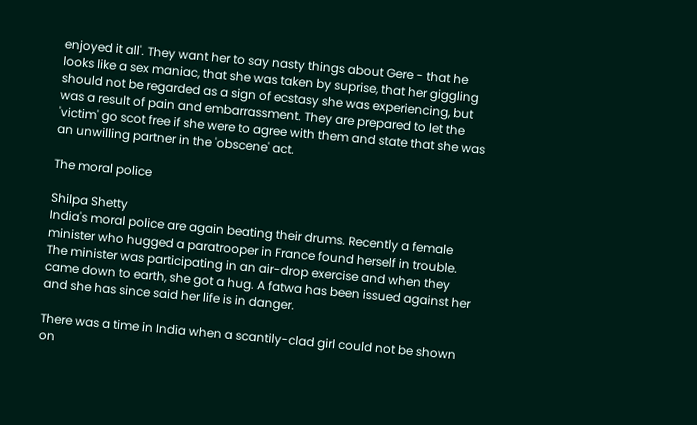enjoyed it all'. They want her to say nasty things about Gere - that he looks like a sex maniac, that she was taken by suprise, that her giggling should not be regarded as a sign of ecstasy she was experiencing, but was a result of pain and embarrassment. They are prepared to let the 'victim' go scot free if she were to agree with them and state that she was an unwilling partner in the 'obscene' act.

The moral police

Shilpa Shetty
India's moral police are again beating their drums. Recently a female minister who hugged a paratrooper in France found herself in trouble. The minister was participating in an air-drop exercise and when they came down to earth, she got a hug. A fatwa has been issued against her and she has since said her life is in danger.

There was a time in India when a scantily-clad girl could not be shown on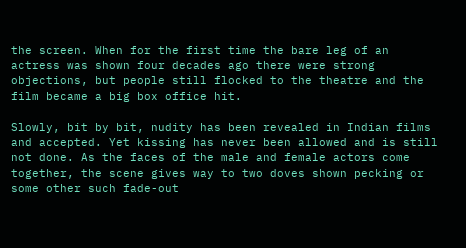the screen. When for the first time the bare leg of an actress was shown four decades ago there were strong objections, but people still flocked to the theatre and the film became a big box office hit.

Slowly, bit by bit, nudity has been revealed in Indian films and accepted. Yet kissing has never been allowed and is still not done. As the faces of the male and female actors come together, the scene gives way to two doves shown pecking or some other such fade-out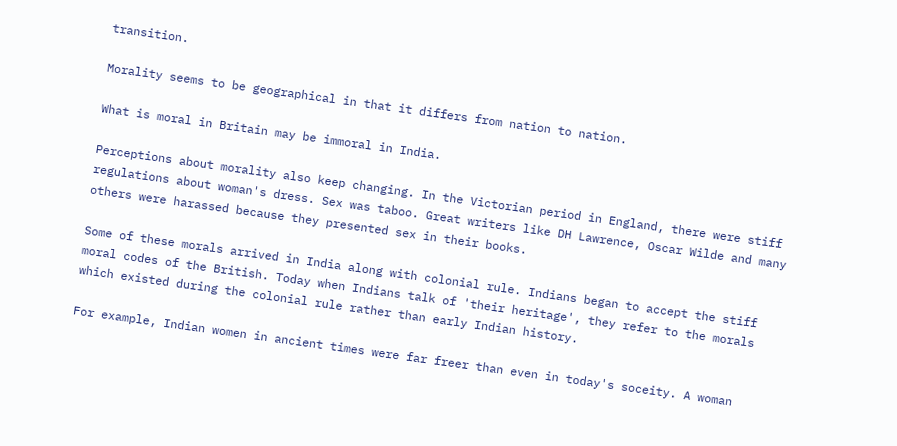transition.

Morality seems to be geographical in that it differs from nation to nation.

What is moral in Britain may be immoral in India.

Perceptions about morality also keep changing. In the Victorian period in England, there were stiff regulations about woman's dress. Sex was taboo. Great writers like DH Lawrence, Oscar Wilde and many others were harassed because they presented sex in their books.

Some of these morals arrived in India along with colonial rule. Indians began to accept the stiff moral codes of the British. Today when Indians talk of 'their heritage', they refer to the morals which existed during the colonial rule rather than early Indian history.

For example, Indian women in ancient times were far freer than even in today's soceity. A woman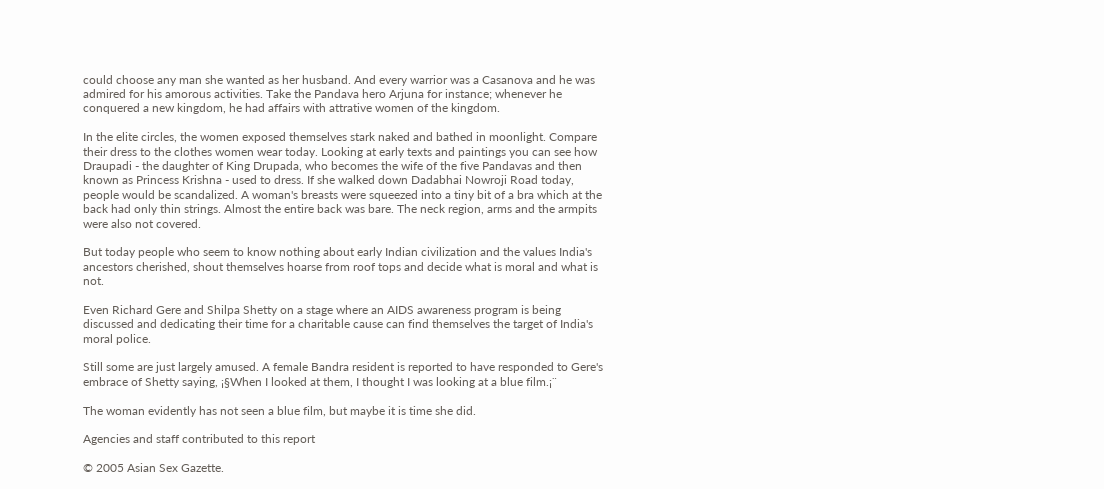could choose any man she wanted as her husband. And every warrior was a Casanova and he was admired for his amorous activities. Take the Pandava hero Arjuna for instance; whenever he conquered a new kingdom, he had affairs with attrative women of the kingdom.

In the elite circles, the women exposed themselves stark naked and bathed in moonlight. Compare their dress to the clothes women wear today. Looking at early texts and paintings you can see how Draupadi - the daughter of King Drupada, who becomes the wife of the five Pandavas and then known as Princess Krishna - used to dress. If she walked down Dadabhai Nowroji Road today, people would be scandalized. A woman's breasts were squeezed into a tiny bit of a bra which at the back had only thin strings. Almost the entire back was bare. The neck region, arms and the armpits were also not covered.

But today people who seem to know nothing about early Indian civilization and the values India's ancestors cherished, shout themselves hoarse from roof tops and decide what is moral and what is not.

Even Richard Gere and Shilpa Shetty on a stage where an AIDS awareness program is being discussed and dedicating their time for a charitable cause can find themselves the target of India's moral police.

Still some are just largely amused. A female Bandra resident is reported to have responded to Gere's embrace of Shetty saying, ¡§When I looked at them, I thought I was looking at a blue film.¡¨

The woman evidently has not seen a blue film, but maybe it is time she did.

Agencies and staff contributed to this report

© 2005 Asian Sex Gazette.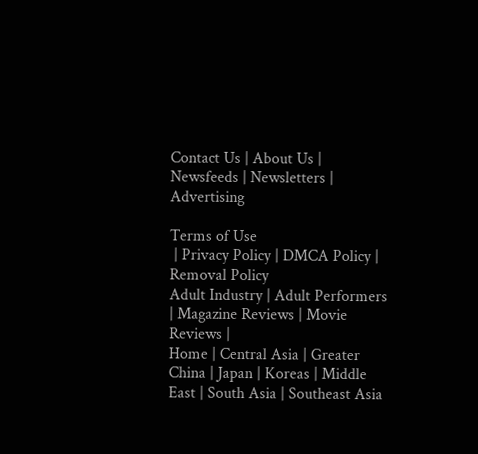Contact Us | About Us | Newsfeeds | Newsletters | Advertising

Terms of Use
 | Privacy Policy | DMCA Policy | Removal Policy
Adult Industry | Adult Performers | Magazine Reviews | Movie Reviews |
Home | Central Asia | Greater China | Japan | Koreas | Middle East | South Asia | Southeast Asia